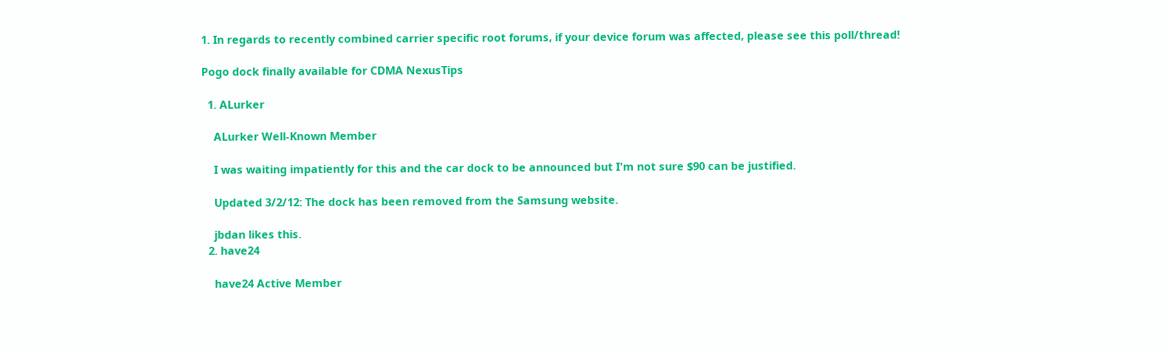1. In regards to recently combined carrier specific root forums, if your device forum was affected, please see this poll/thread!

Pogo dock finally available for CDMA NexusTips

  1. ALurker

    ALurker Well-Known Member

    I was waiting impatiently for this and the car dock to be announced but I'm not sure $90 can be justified.

    Updated 3/2/12: The dock has been removed from the Samsung website.

    jbdan likes this.
  2. have24

    have24 Active Member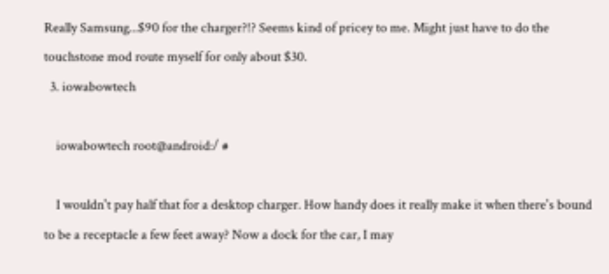Really Samsung...$90 for the charger?!? Seems kind of pricey to me. Might just have to do the touchstone mod route myself for only about $30.
  3. iowabowtech

    iowabowtech root@android:/ #

    I wouldn't pay half that for a desktop charger. How handy does it really make it when there's bound to be a receptacle a few feet away? Now a dock for the car, I may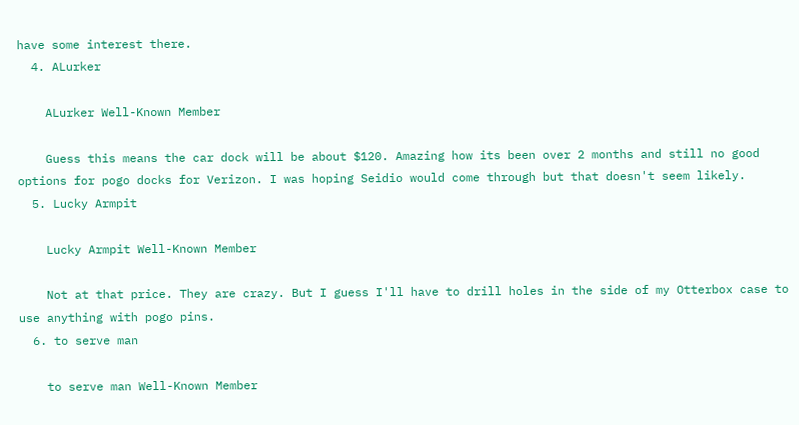have some interest there.
  4. ALurker

    ALurker Well-Known Member

    Guess this means the car dock will be about $120. Amazing how its been over 2 months and still no good options for pogo docks for Verizon. I was hoping Seidio would come through but that doesn't seem likely.
  5. Lucky Armpit

    Lucky Armpit Well-Known Member

    Not at that price. They are crazy. But I guess I'll have to drill holes in the side of my Otterbox case to use anything with pogo pins.
  6. to serve man

    to serve man Well-Known Member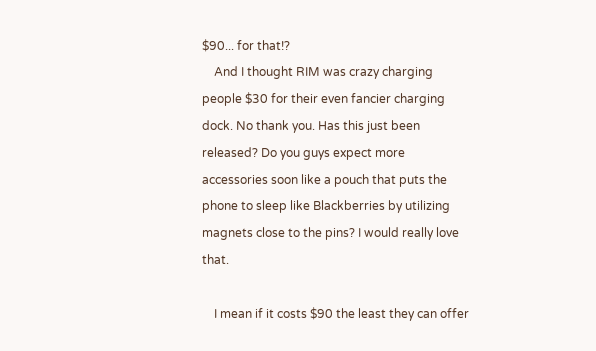$90... for that!?
    And I thought RIM was crazy charging people $30 for their even fancier charging dock. No thank you. Has this just been released? Do you guys expect more accessories soon like a pouch that puts the phone to sleep like Blackberries by utilizing magnets close to the pins? I would really love that.

    I mean if it costs $90 the least they can offer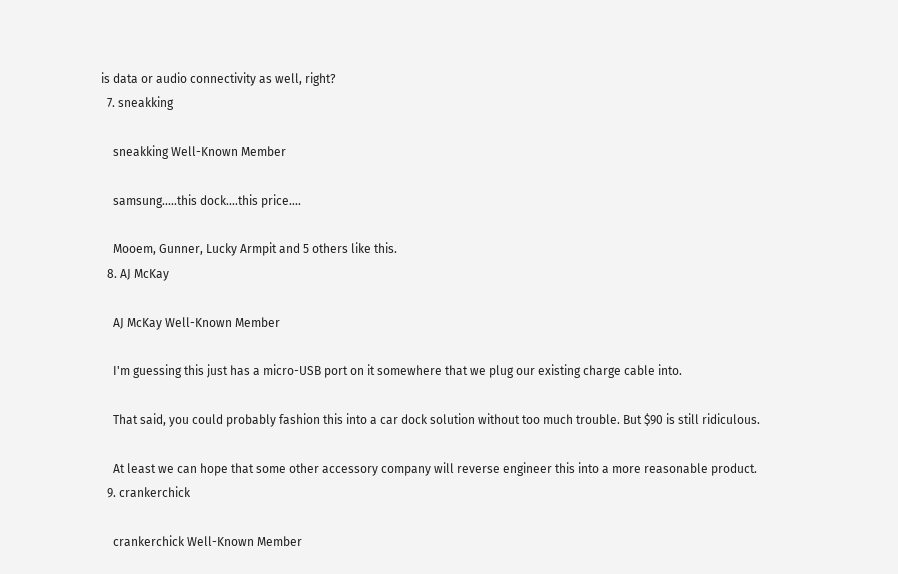is data or audio connectivity as well, right?
  7. sneakking

    sneakking Well-Known Member

    samsung.....this dock....this price....

    Mooem, Gunner, Lucky Armpit and 5 others like this.
  8. AJ McKay

    AJ McKay Well-Known Member

    I'm guessing this just has a micro-USB port on it somewhere that we plug our existing charge cable into.

    That said, you could probably fashion this into a car dock solution without too much trouble. But $90 is still ridiculous.

    At least we can hope that some other accessory company will reverse engineer this into a more reasonable product.
  9. crankerchick

    crankerchick Well-Known Member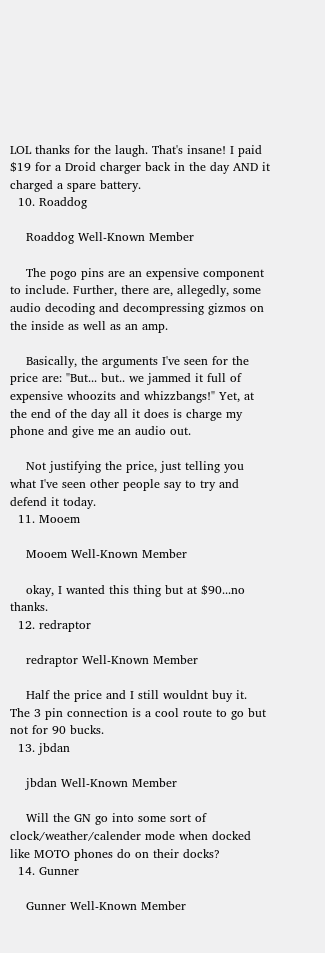LOL thanks for the laugh. That's insane! I paid $19 for a Droid charger back in the day AND it charged a spare battery.
  10. Roaddog

    Roaddog Well-Known Member

    The pogo pins are an expensive component to include. Further, there are, allegedly, some audio decoding and decompressing gizmos on the inside as well as an amp.

    Basically, the arguments I've seen for the price are: "But... but.. we jammed it full of expensive whoozits and whizzbangs!" Yet, at the end of the day all it does is charge my phone and give me an audio out.

    Not justifying the price, just telling you what I've seen other people say to try and defend it today.
  11. Mooem

    Mooem Well-Known Member

    okay, I wanted this thing but at $90...no thanks.
  12. redraptor

    redraptor Well-Known Member

    Half the price and I still wouldnt buy it. The 3 pin connection is a cool route to go but not for 90 bucks.
  13. jbdan

    jbdan Well-Known Member

    Will the GN go into some sort of clock/weather/calender mode when docked like MOTO phones do on their docks?
  14. Gunner

    Gunner Well-Known Member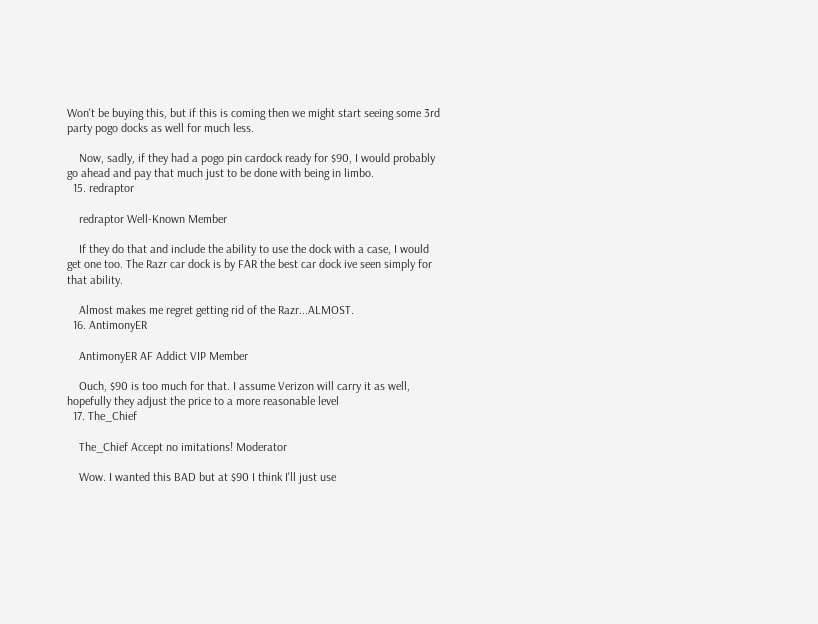Won't be buying this, but if this is coming then we might start seeing some 3rd party pogo docks as well for much less.

    Now, sadly, if they had a pogo pin cardock ready for $90, I would probably go ahead and pay that much just to be done with being in limbo.
  15. redraptor

    redraptor Well-Known Member

    If they do that and include the ability to use the dock with a case, I would get one too. The Razr car dock is by FAR the best car dock ive seen simply for that ability.

    Almost makes me regret getting rid of the Razr...ALMOST.
  16. AntimonyER

    AntimonyER AF Addict VIP Member

    Ouch, $90 is too much for that. I assume Verizon will carry it as well, hopefully they adjust the price to a more reasonable level
  17. The_Chief

    The_Chief Accept no imitations! Moderator

    Wow. I wanted this BAD but at $90 I think I'll just use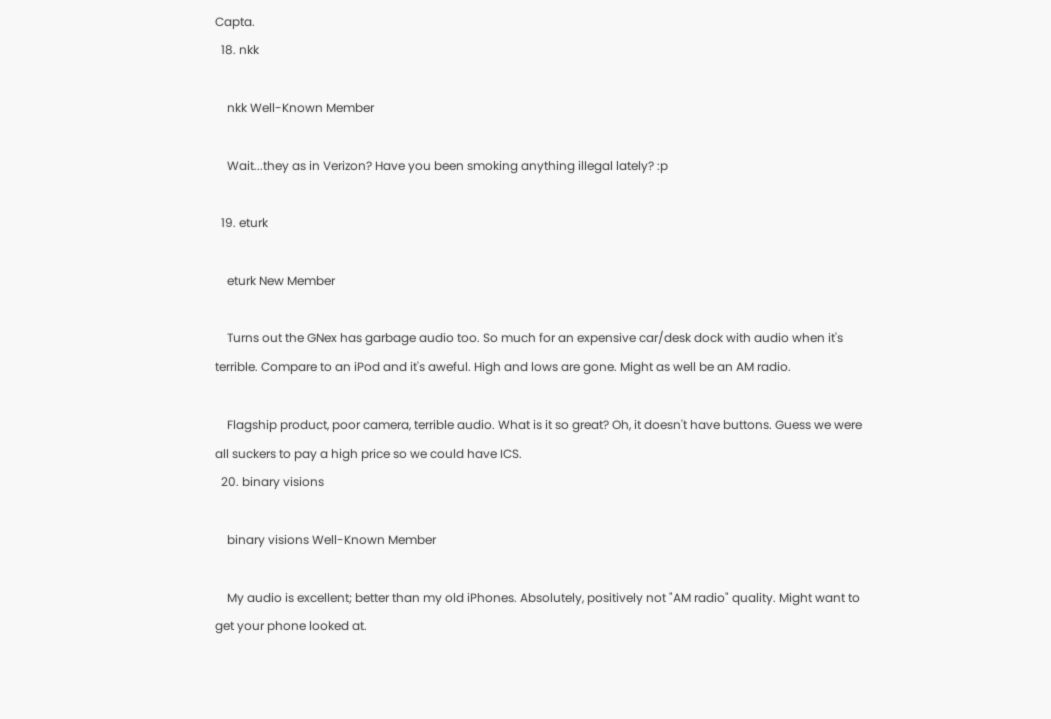Capta.
  18. nkk

    nkk Well-Known Member

    Wait...they as in Verizon? Have you been smoking anything illegal lately? :p

  19. eturk

    eturk New Member

    Turns out the GNex has garbage audio too. So much for an expensive car/desk dock with audio when it's terrible. Compare to an iPod and it's aweful. High and lows are gone. Might as well be an AM radio.

    Flagship product, poor camera, terrible audio. What is it so great? Oh, it doesn't have buttons. Guess we were all suckers to pay a high price so we could have ICS.
  20. binary visions

    binary visions Well-Known Member

    My audio is excellent; better than my old iPhones. Absolutely, positively not "AM radio" quality. Might want to get your phone looked at.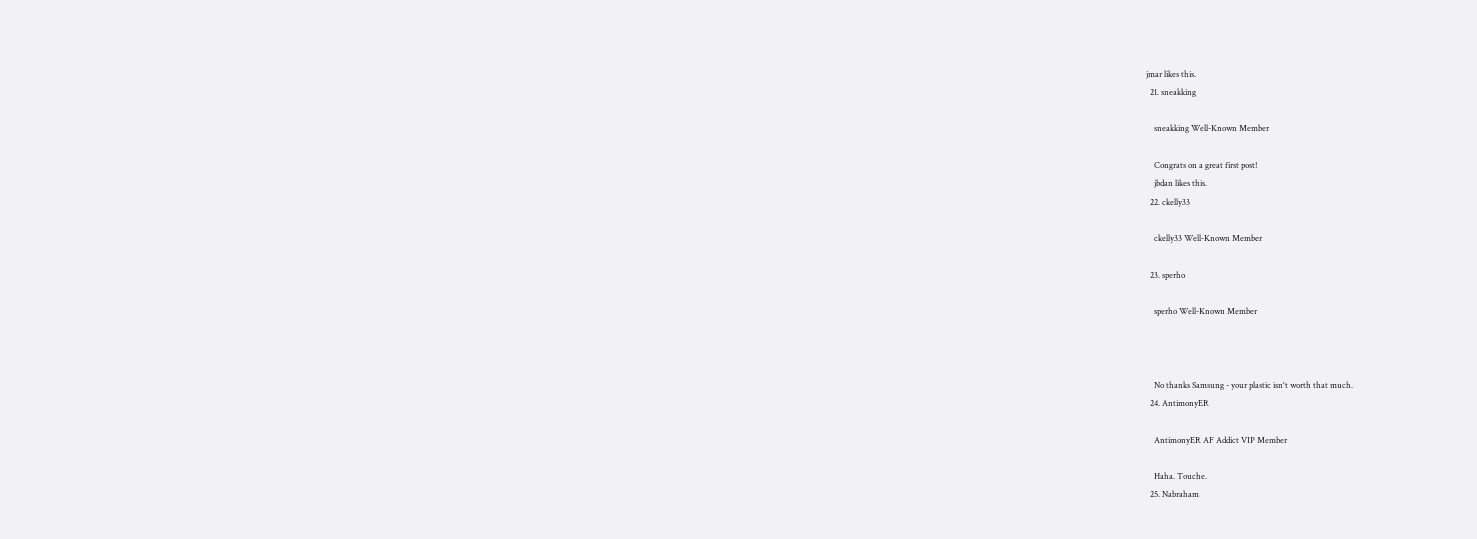jmar likes this.
  21. sneakking

    sneakking Well-Known Member

    Congrats on a great first post!
    jbdan likes this.
  22. ckelly33

    ckelly33 Well-Known Member

  23. sperho

    sperho Well-Known Member



    No thanks Samsung - your plastic isn't worth that much.
  24. AntimonyER

    AntimonyER AF Addict VIP Member

    Haha. Touche.
  25. Nabraham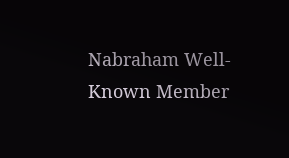Nabraham Well-Known Member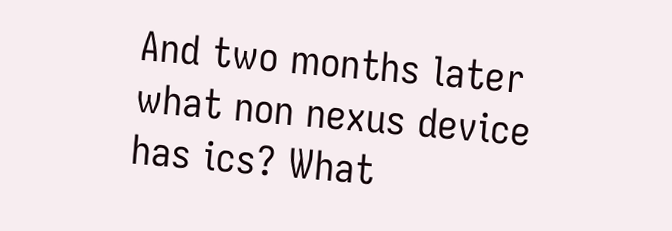And two months later what non nexus device has ics? What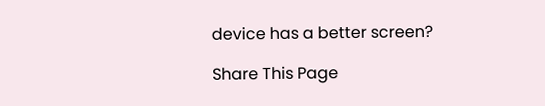device has a better screen?

Share This Page